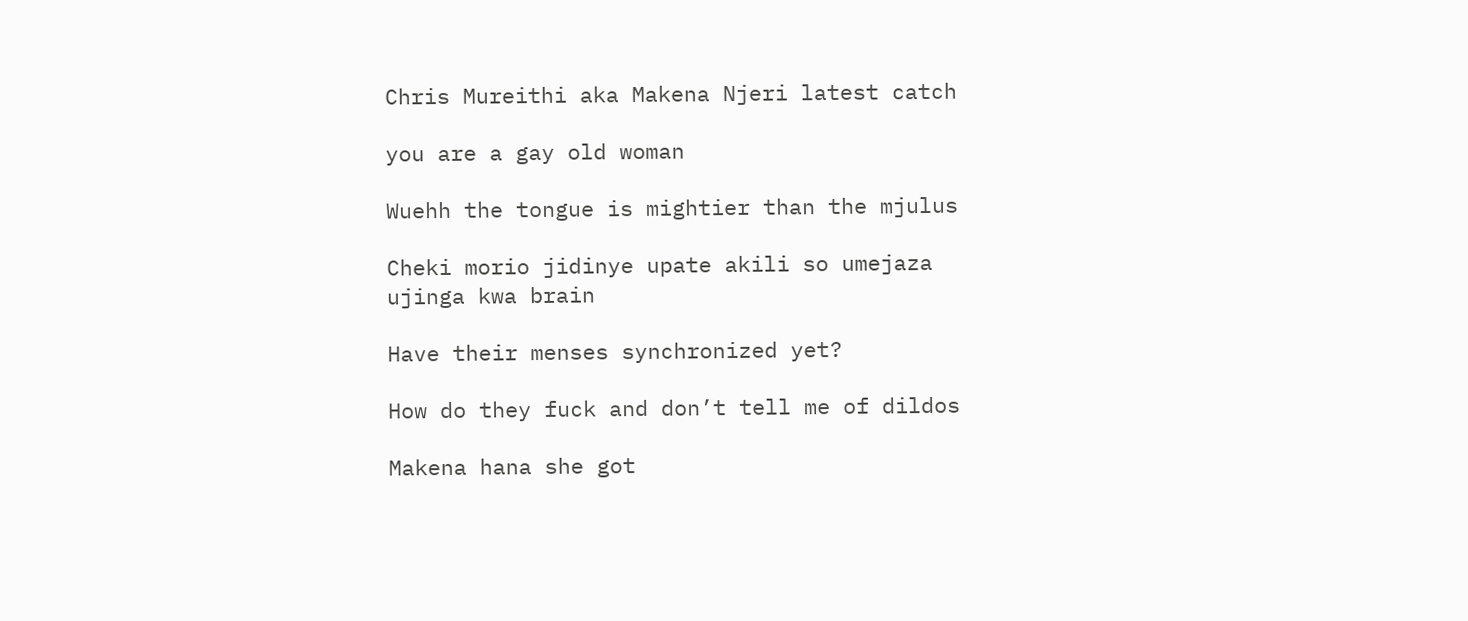Chris Mureithi aka Makena Njeri latest catch

you are a gay old woman

Wuehh the tongue is mightier than the mjulus

Cheki morio jidinye upate akili so umejaza ujinga kwa brain

Have their menses synchronized yet?

How do they fuck and don’t tell me of dildos

Makena hana she got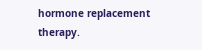hormone replacement therapy.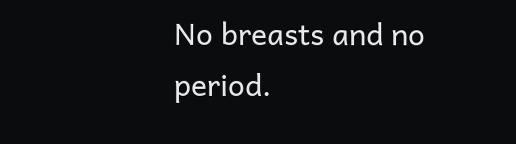No breasts and no period.